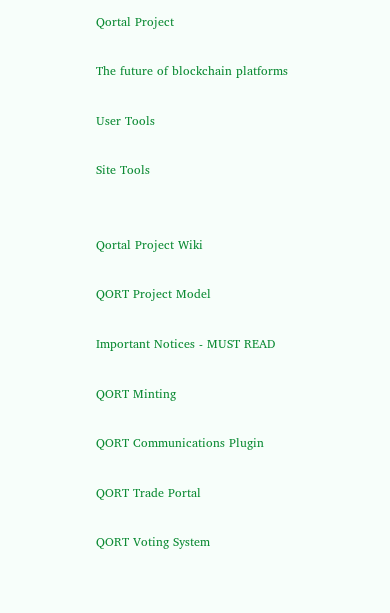Qortal Project

The future of blockchain platforms

User Tools

Site Tools


Qortal Project Wiki

QORT Project Model

Important Notices - MUST READ

QORT Minting

QORT Communications Plugin

QORT Trade Portal

QORT Voting System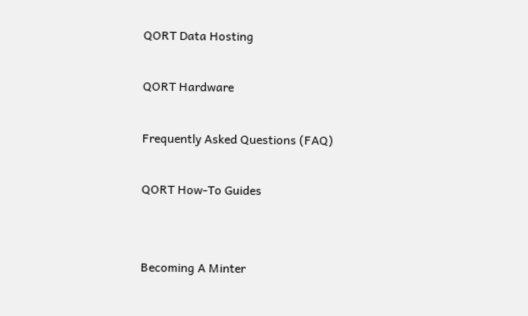QORT Data Hosting

QORT Hardware

Frequently Asked Questions (FAQ)

QORT How-To Guides


Becoming A Minter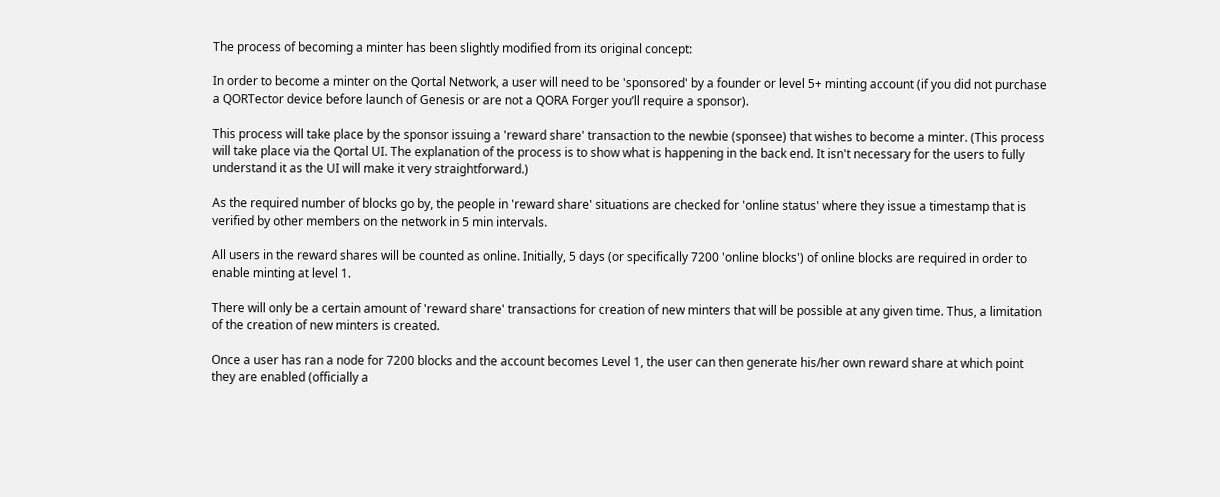The process of becoming a minter has been slightly modified from its original concept:

In order to become a minter on the Qortal Network, a user will need to be 'sponsored' by a founder or level 5+ minting account (if you did not purchase a QORTector device before launch of Genesis or are not a QORA Forger you’ll require a sponsor).

This process will take place by the sponsor issuing a 'reward share' transaction to the newbie (sponsee) that wishes to become a minter. (This process will take place via the Qortal UI. The explanation of the process is to show what is happening in the back end. It isn't necessary for the users to fully understand it as the UI will make it very straightforward.)

As the required number of blocks go by, the people in 'reward share' situations are checked for 'online status' where they issue a timestamp that is verified by other members on the network in 5 min intervals.

All users in the reward shares will be counted as online. Initially, 5 days (or specifically 7200 'online blocks') of online blocks are required in order to enable minting at level 1.

There will only be a certain amount of 'reward share' transactions for creation of new minters that will be possible at any given time. Thus, a limitation of the creation of new minters is created.

Once a user has ran a node for 7200 blocks and the account becomes Level 1, the user can then generate his/her own reward share at which point they are enabled (officially a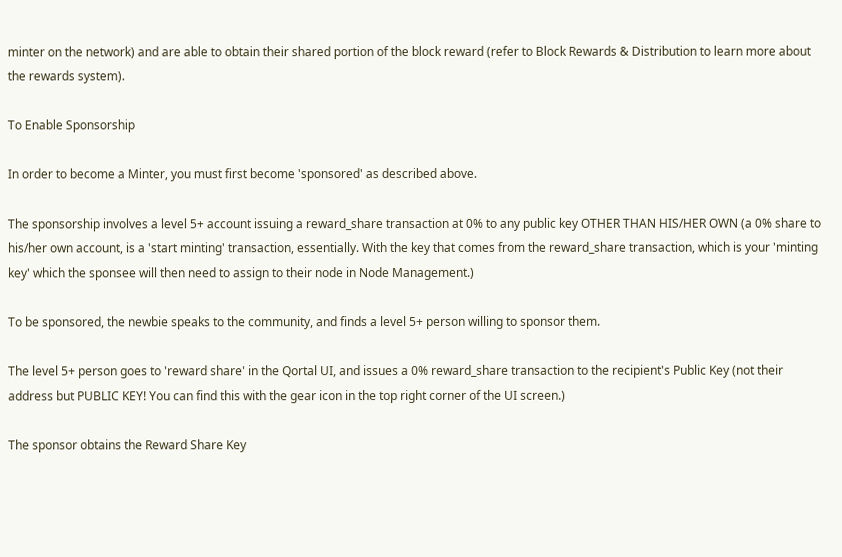minter on the network) and are able to obtain their shared portion of the block reward (refer to Block Rewards & Distribution to learn more about the rewards system).

To Enable Sponsorship

In order to become a Minter, you must first become 'sponsored' as described above.

The sponsorship involves a level 5+ account issuing a reward_share transaction at 0% to any public key OTHER THAN HIS/HER OWN (a 0% share to his/her own account, is a 'start minting' transaction, essentially. With the key that comes from the reward_share transaction, which is your 'minting key' which the sponsee will then need to assign to their node in Node Management.)

To be sponsored, the newbie speaks to the community, and finds a level 5+ person willing to sponsor them.

The level 5+ person goes to 'reward share' in the Qortal UI, and issues a 0% reward_share transaction to the recipient's Public Key (not their address but PUBLIC KEY! You can find this with the gear icon in the top right corner of the UI screen.)

The sponsor obtains the Reward Share Key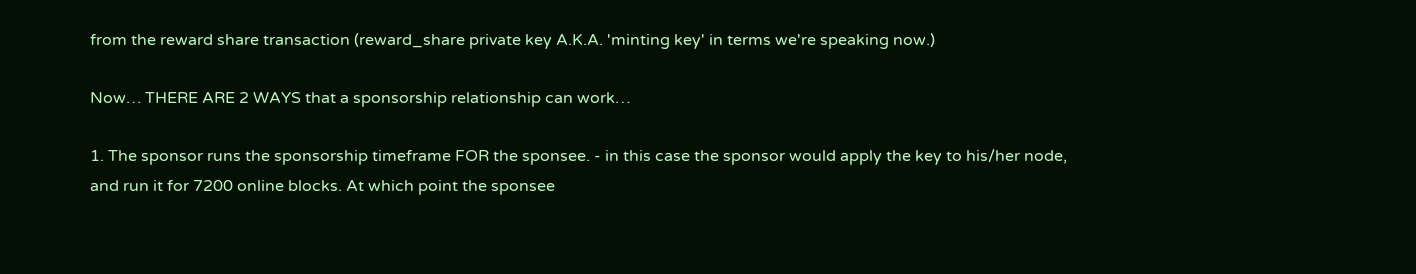from the reward share transaction (reward_share private key A.K.A. 'minting key' in terms we're speaking now.)

Now… THERE ARE 2 WAYS that a sponsorship relationship can work…

1. The sponsor runs the sponsorship timeframe FOR the sponsee. - in this case the sponsor would apply the key to his/her node, and run it for 7200 online blocks. At which point the sponsee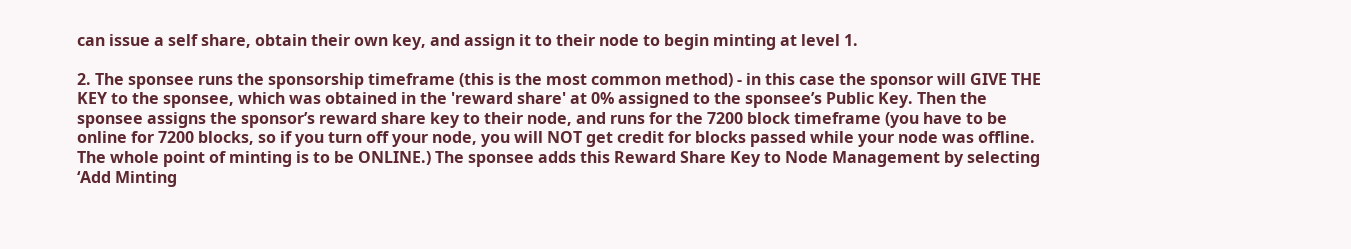can issue a self share, obtain their own key, and assign it to their node to begin minting at level 1.

2. The sponsee runs the sponsorship timeframe (this is the most common method) - in this case the sponsor will GIVE THE KEY to the sponsee, which was obtained in the 'reward share' at 0% assigned to the sponsee’s Public Key. Then the sponsee assigns the sponsor’s reward share key to their node, and runs for the 7200 block timeframe (you have to be online for 7200 blocks, so if you turn off your node, you will NOT get credit for blocks passed while your node was offline. The whole point of minting is to be ONLINE.) The sponsee adds this Reward Share Key to Node Management by selecting ‘Add Minting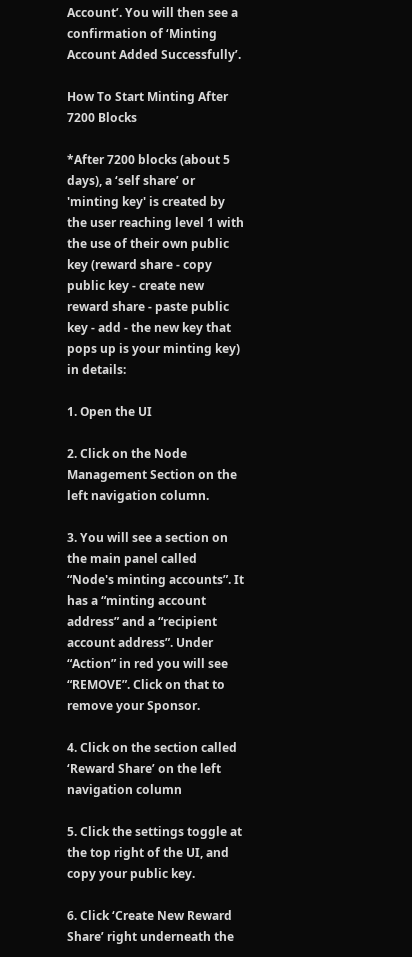Account’. You will then see a confirmation of ‘Minting Account Added Successfully’.

How To Start Minting After 7200 Blocks

*After 7200 blocks (about 5 days), a ‘self share’ or 'minting key' is created by the user reaching level 1 with the use of their own public key (reward share - copy public key - create new reward share - paste public key - add - the new key that pops up is your minting key) in details:

1. Open the UI

2. Click on the Node Management Section on the left navigation column.

3. You will see a section on the main panel called “Node's minting accounts”. It has a “minting account address” and a “recipient account address”. Under “Action” in red you will see “REMOVE”. Click on that to remove your Sponsor.

4. Click on the section called ‘Reward Share’ on the left navigation column

5. Click the settings toggle at the top right of the UI, and copy your public key.

6. Click ‘Create New Reward Share’ right underneath the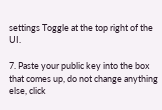settings Toggle at the top right of the UI.

7. Paste your public key into the box that comes up, do not change anything else, click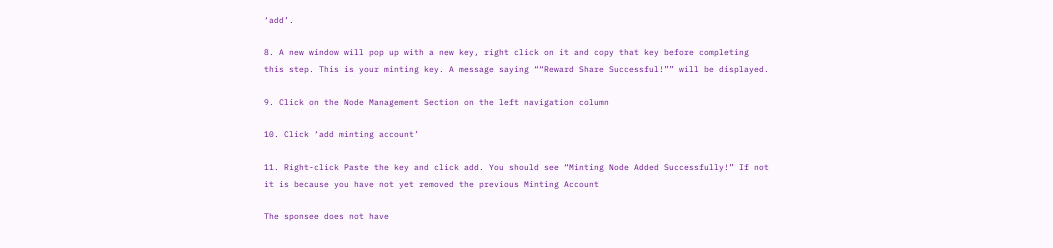‘add’.

8. A new window will pop up with a new key, right click on it and copy that key before completing this step. This is your minting key. A message saying ““Reward Share Successful!”” will be displayed.

9. Click on the Node Management Section on the left navigation column

10. Click ‘add minting account’

11. Right-click Paste the key and click add. You should see “Minting Node Added Successfully!” If not it is because you have not yet removed the previous Minting Account

The sponsee does not have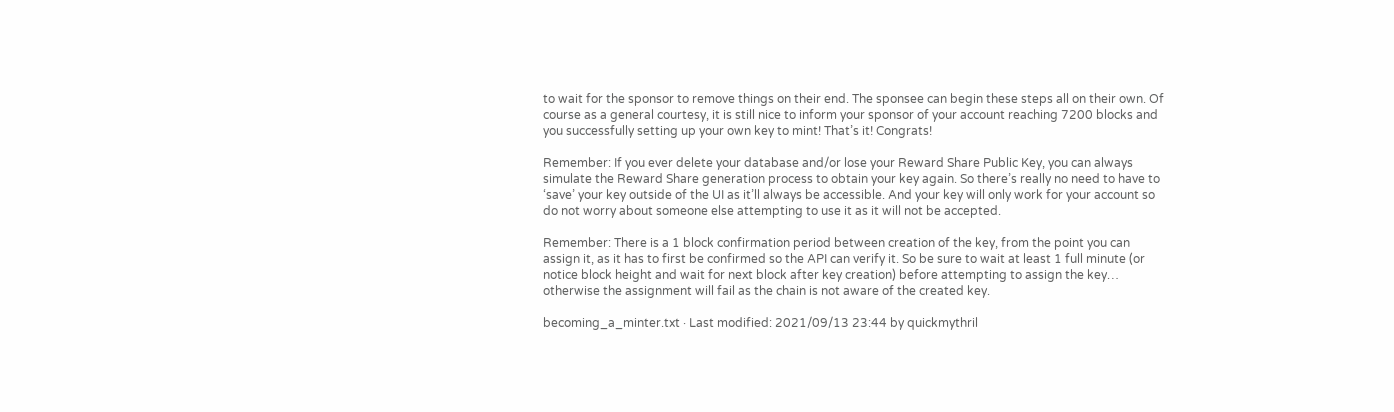to wait for the sponsor to remove things on their end. The sponsee can begin these steps all on their own. Of course as a general courtesy, it is still nice to inform your sponsor of your account reaching 7200 blocks and you successfully setting up your own key to mint! That’s it! Congrats!

Remember: If you ever delete your database and/or lose your Reward Share Public Key, you can always simulate the Reward Share generation process to obtain your key again. So there’s really no need to have to ‘save’ your key outside of the UI as it’ll always be accessible. And your key will only work for your account so do not worry about someone else attempting to use it as it will not be accepted.

Remember: There is a 1 block confirmation period between creation of the key, from the point you can assign it, as it has to first be confirmed so the API can verify it. So be sure to wait at least 1 full minute (or notice block height and wait for next block after key creation) before attempting to assign the key… otherwise the assignment will fail as the chain is not aware of the created key.

becoming_a_minter.txt · Last modified: 2021/09/13 23:44 by quickmythril